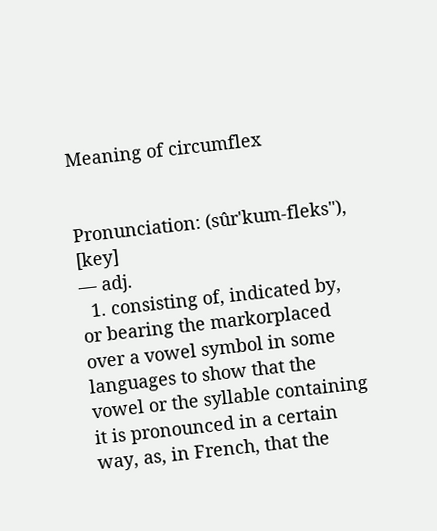Meaning of circumflex


Pronunciation: (sûr'kum-fleks"), [key]
— adj.
  1. consisting of, indicated by, or bearing the markorplaced over a vowel symbol in some languages to show that the vowel or the syllable containing it is pronounced in a certain way, as, in French, that the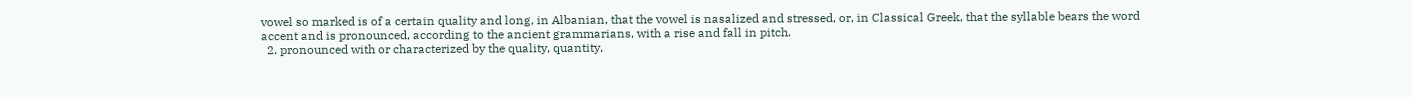vowel so marked is of a certain quality and long, in Albanian, that the vowel is nasalized and stressed, or, in Classical Greek, that the syllable bears the word accent and is pronounced, according to the ancient grammarians, with a rise and fall in pitch.
  2. pronounced with or characterized by the quality, quantity,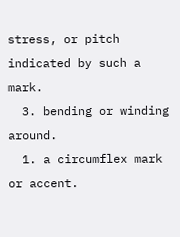stress, or pitch indicated by such a mark.
  3. bending or winding around.
  1. a circumflex mark or accent.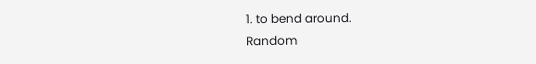1. to bend around.
Random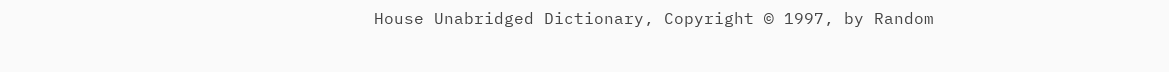House Unabridged Dictionary, Copyright © 1997, by Random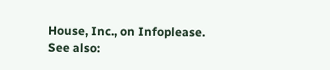House, Inc., on Infoplease.
See also: